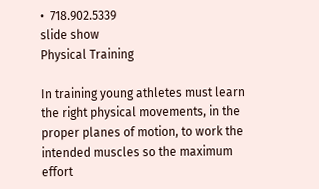•  718.902.5339
slide show
Physical Training

In training young athletes must learn the right physical movements, in the proper planes of motion, to work the intended muscles so the maximum effort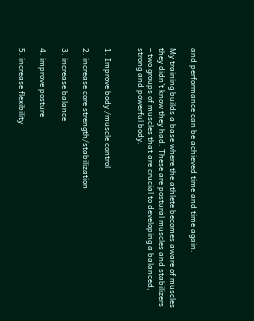and performance can be achieved time and time again.

My training builds a base where the athlete becomes aware of muscles they didn’t know they had. These are postural muscles and stabilizers – two groups of muscles that are crucial to developing a balanced, strong and powerful body.


1. Improve body /muscle control

2. increase core strength/stabilization

3. increase balance

4. improve posture

5. increase flexibility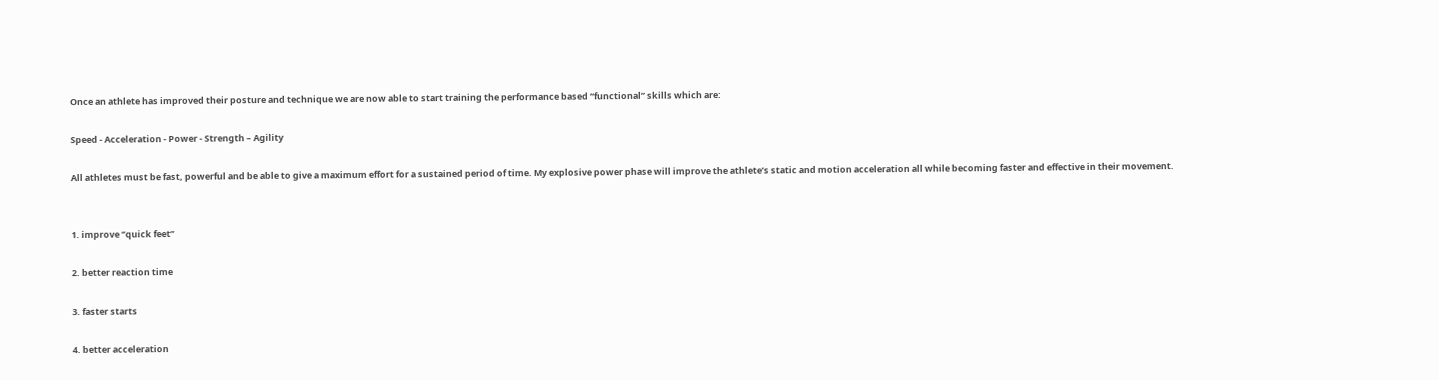Once an athlete has improved their posture and technique we are now able to start training the performance based “functional” skills which are:

Speed - Acceleration - Power - Strength – Agility

All athletes must be fast, powerful and be able to give a maximum effort for a sustained period of time. My explosive power phase will improve the athlete’s static and motion acceleration all while becoming faster and effective in their movement.


1. improve ‘’quick feet’’

2. better reaction time

3. faster starts

4. better acceleration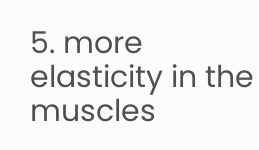5. more elasticity in the muscles